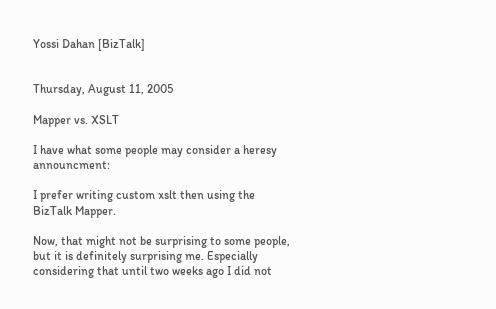Yossi Dahan [BizTalk]


Thursday, August 11, 2005

Mapper vs. XSLT

I have what some people may consider a heresy announcment:

I prefer writing custom xslt then using the BizTalk Mapper.

Now, that might not be surprising to some people, but it is definitely surprising me. Especially considering that until two weeks ago I did not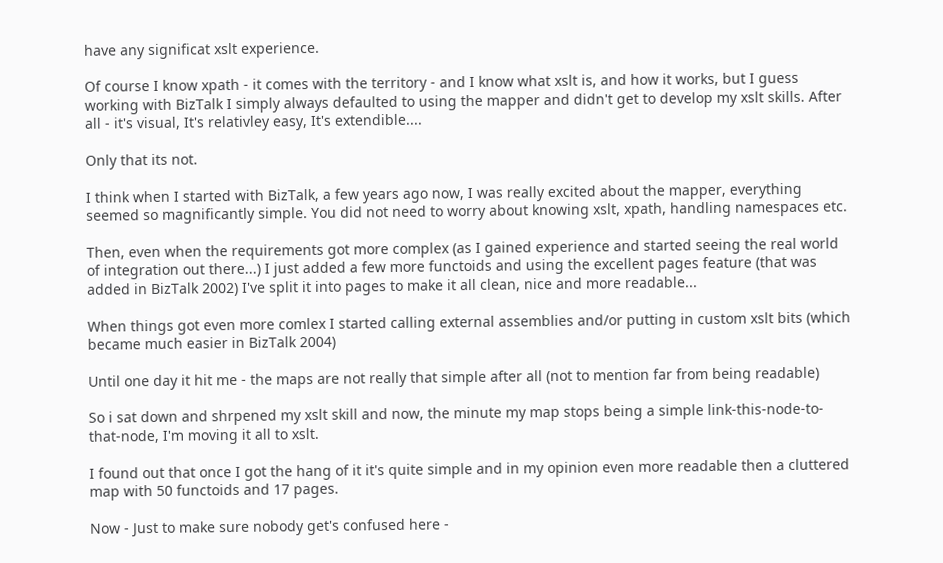have any significat xslt experience.

Of course I know xpath - it comes with the territory - and I know what xslt is, and how it works, but I guess working with BizTalk I simply always defaulted to using the mapper and didn't get to develop my xslt skills. After all - it's visual, It's relativley easy, It's extendible....

Only that its not.

I think when I started with BizTalk, a few years ago now, I was really excited about the mapper, everything seemed so magnificantly simple. You did not need to worry about knowing xslt, xpath, handling namespaces etc.

Then, even when the requirements got more complex (as I gained experience and started seeing the real world of integration out there...) I just added a few more functoids and using the excellent pages feature (that was added in BizTalk 2002) I've split it into pages to make it all clean, nice and more readable...

When things got even more comlex I started calling external assemblies and/or putting in custom xslt bits (which became much easier in BizTalk 2004)

Until one day it hit me - the maps are not really that simple after all (not to mention far from being readable)

So i sat down and shrpened my xslt skill and now, the minute my map stops being a simple link-this-node-to-that-node, I'm moving it all to xslt.

I found out that once I got the hang of it it's quite simple and in my opinion even more readable then a cluttered map with 50 functoids and 17 pages.

Now - Just to make sure nobody get's confused here -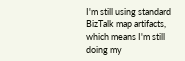I'm still using standard BizTalk map artifacts, which means I'm still doing my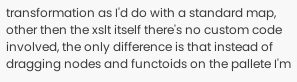transformation as I'd do with a standard map, other then the xslt itself there's no custom code involved, the only difference is that instead of dragging nodes and functoids on the pallete I'm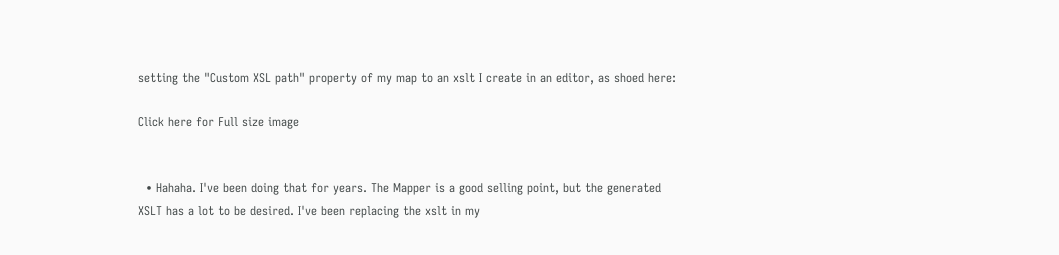setting the "Custom XSL path" property of my map to an xslt I create in an editor, as shoed here:

Click here for Full size image


  • Hahaha. I've been doing that for years. The Mapper is a good selling point, but the generated XSLT has a lot to be desired. I've been replacing the xslt in my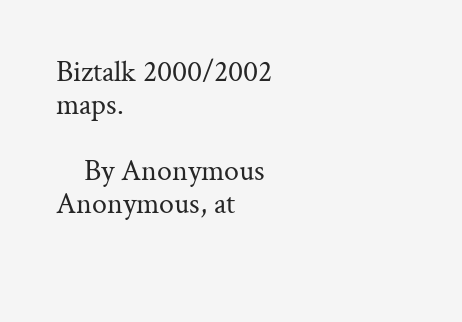Biztalk 2000/2002 maps.

    By Anonymous Anonymous, at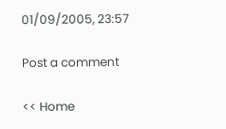01/09/2005, 23:57

Post a comment

<< Home